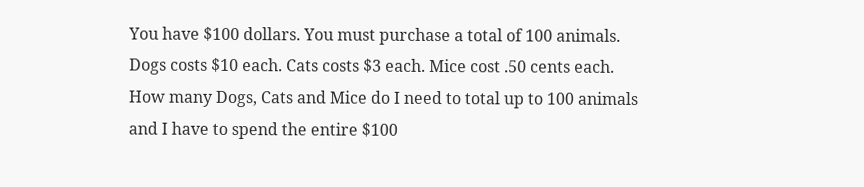You have $100 dollars. You must purchase a total of 100 animals. Dogs costs $10 each. Cats costs $3 each. Mice cost .50 cents each. How many Dogs, Cats and Mice do I need to total up to 100 animals and I have to spend the entire $100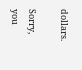dollars.

Sorry, you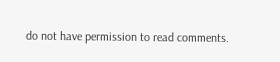do not have permission to read comments.